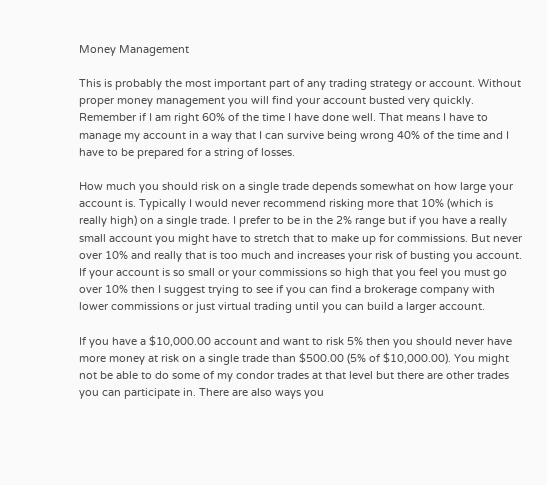Money Management

This is probably the most important part of any trading strategy or account. Without proper money management you will find your account busted very quickly. Remember if I am right 60% of the time I have done well. That means I have to manage my account in a way that I can survive being wrong 40% of the time and I have to be prepared for a string of losses.

How much you should risk on a single trade depends somewhat on how large your account is. Typically I would never recommend risking more that 10% (which is really high) on a single trade. I prefer to be in the 2% range but if you have a really small account you might have to stretch that to make up for commissions. But never over 10% and really that is too much and increases your risk of busting you account. If your account is so small or your commissions so high that you feel you must go over 10% then I suggest trying to see if you can find a brokerage company with lower commissions or just virtual trading until you can build a larger account.

If you have a $10,000.00 account and want to risk 5% then you should never have more money at risk on a single trade than $500.00 (5% of $10,000.00). You might not be able to do some of my condor trades at that level but there are other trades you can participate in. There are also ways you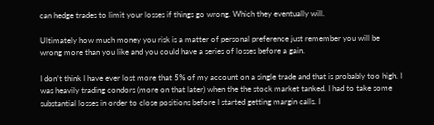can hedge trades to limit your losses if things go wrong. Which they eventually will.

Ultimately how much money you risk is a matter of personal preference just remember you will be wrong more than you like and you could have a series of losses before a gain.

I don’t think I have ever lost more that 5% of my account on a single trade and that is probably too high. I was heavily trading condors (more on that later) when the the stock market tanked. I had to take some substantial losses in order to close positions before I started getting margin calls. I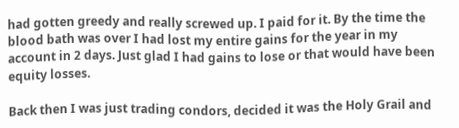had gotten greedy and really screwed up. I paid for it. By the time the blood bath was over I had lost my entire gains for the year in my account in 2 days. Just glad I had gains to lose or that would have been equity losses.

Back then I was just trading condors, decided it was the Holy Grail and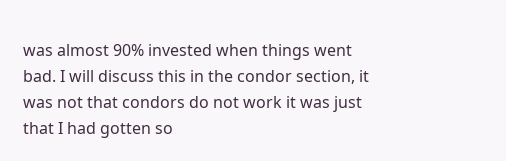was almost 90% invested when things went bad. I will discuss this in the condor section, it was not that condors do not work it was just that I had gotten so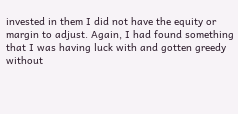invested in them I did not have the equity or margin to adjust. Again, I had found something that I was having luck with and gotten greedy without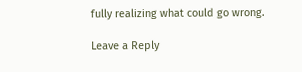fully realizing what could go wrong.

Leave a Reply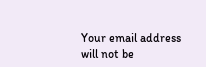Your email address will not be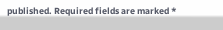published. Required fields are marked *